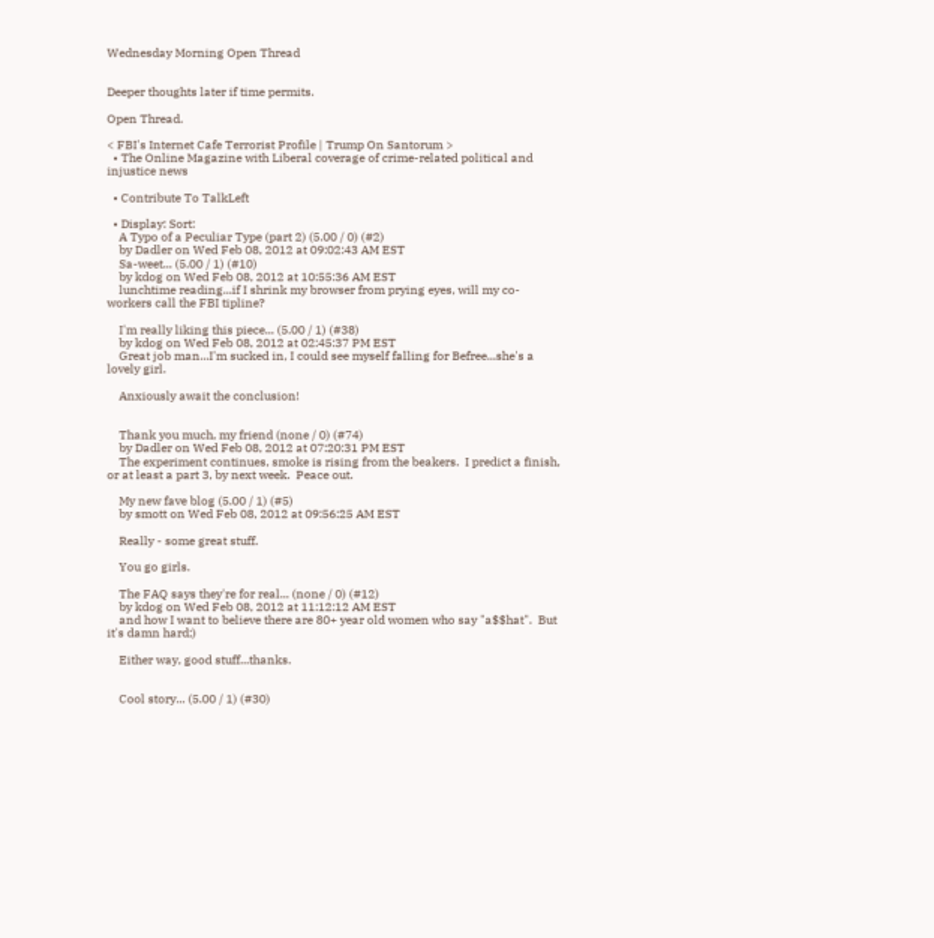Wednesday Morning Open Thread


Deeper thoughts later if time permits.

Open Thread.

< FBI's Internet Cafe Terrorist Profile | Trump On Santorum >
  • The Online Magazine with Liberal coverage of crime-related political and injustice news

  • Contribute To TalkLeft

  • Display: Sort:
    A Typo of a Peculiar Type (part 2) (5.00 / 0) (#2)
    by Dadler on Wed Feb 08, 2012 at 09:02:43 AM EST
    Sa-weet... (5.00 / 1) (#10)
    by kdog on Wed Feb 08, 2012 at 10:55:36 AM EST
    lunchtime reading...if I shrink my browser from prying eyes, will my co-workers call the FBI tipline?

    I'm really liking this piece... (5.00 / 1) (#38)
    by kdog on Wed Feb 08, 2012 at 02:45:37 PM EST
    Great job man...I'm sucked in, I could see myself falling for Befree...she's a lovely girl.

    Anxiously await the conclusion!


    Thank you much, my friend (none / 0) (#74)
    by Dadler on Wed Feb 08, 2012 at 07:20:31 PM EST
    The experiment continues, smoke is rising from the beakers.  I predict a finish, or at least a part 3, by next week.  Peace out.

    My new fave blog (5.00 / 1) (#5)
    by smott on Wed Feb 08, 2012 at 09:56:25 AM EST

    Really - some great stuff.

    You go girls.

    The FAQ says they're for real... (none / 0) (#12)
    by kdog on Wed Feb 08, 2012 at 11:12:12 AM EST
    and how I want to believe there are 80+ year old women who say "a$$hat".  But it's damn hard;)

    Either way, good stuff...thanks.


    Cool story... (5.00 / 1) (#30)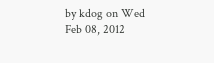by kdog on Wed Feb 08, 2012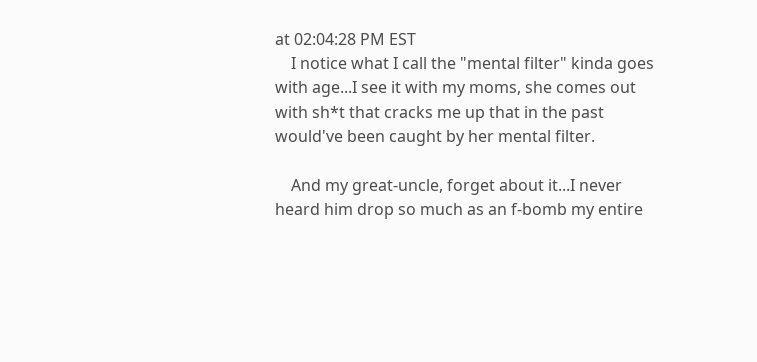at 02:04:28 PM EST
    I notice what I call the "mental filter" kinda goes with age...I see it with my moms, she comes out with sh*t that cracks me up that in the past would've been caught by her mental filter.

    And my great-uncle, forget about it...I never heard him drop so much as an f-bomb my entire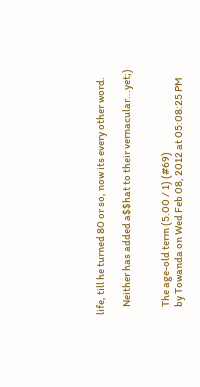life, till he turned 80 or so, now its every other word.

    Neither has added a$$hat to their vernacular...yet;)


    The age-old term (5.00 / 1) (#69)
    by Towanda on Wed Feb 08, 2012 at 05:08:25 PM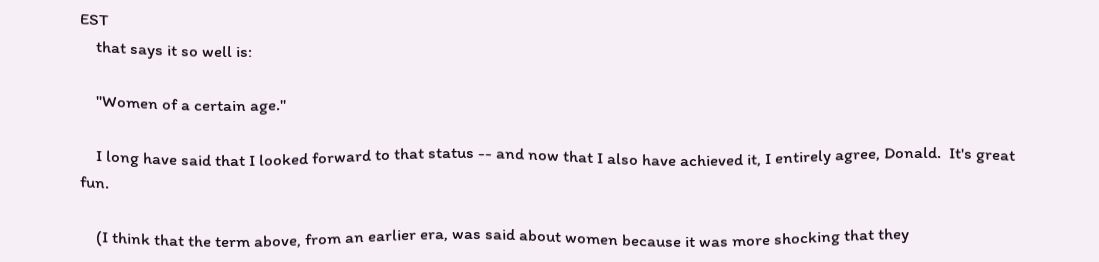EST
    that says it so well is:

    "Women of a certain age."

    I long have said that I looked forward to that status -- and now that I also have achieved it, I entirely agree, Donald.  It's great fun.

    (I think that the term above, from an earlier era, was said about women because it was more shocking that they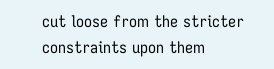cut loose from the stricter constraints upon them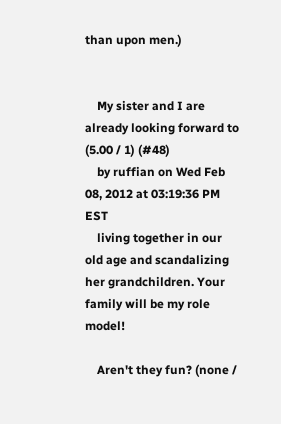than upon men.)


    My sister and I are already looking forward to (5.00 / 1) (#48)
    by ruffian on Wed Feb 08, 2012 at 03:19:36 PM EST
    living together in our old age and scandalizing her grandchildren. Your family will be my role model!

    Aren't they fun? (none /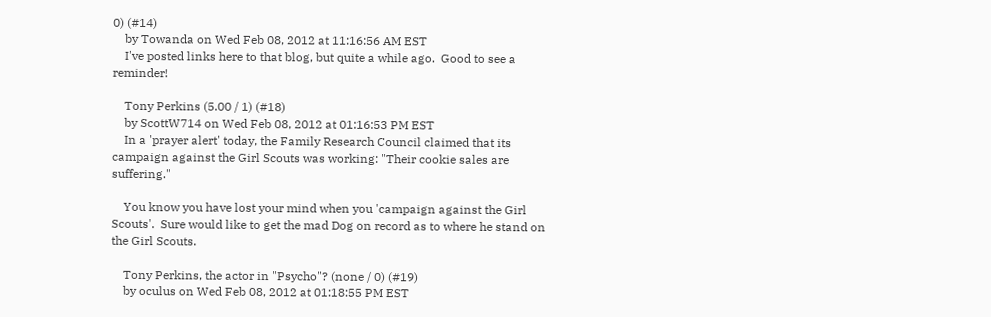0) (#14)
    by Towanda on Wed Feb 08, 2012 at 11:16:56 AM EST
    I've posted links here to that blog, but quite a while ago.  Good to see a reminder!

    Tony Perkins (5.00 / 1) (#18)
    by ScottW714 on Wed Feb 08, 2012 at 01:16:53 PM EST
    In a 'prayer alert' today, the Family Research Council claimed that its campaign against the Girl Scouts was working: "Their cookie sales are suffering."

    You know you have lost your mind when you 'campaign against the Girl Scouts'.  Sure would like to get the mad Dog on record as to where he stand on the Girl Scouts.

    Tony Perkins, the actor in "Psycho"? (none / 0) (#19)
    by oculus on Wed Feb 08, 2012 at 01:18:55 PM EST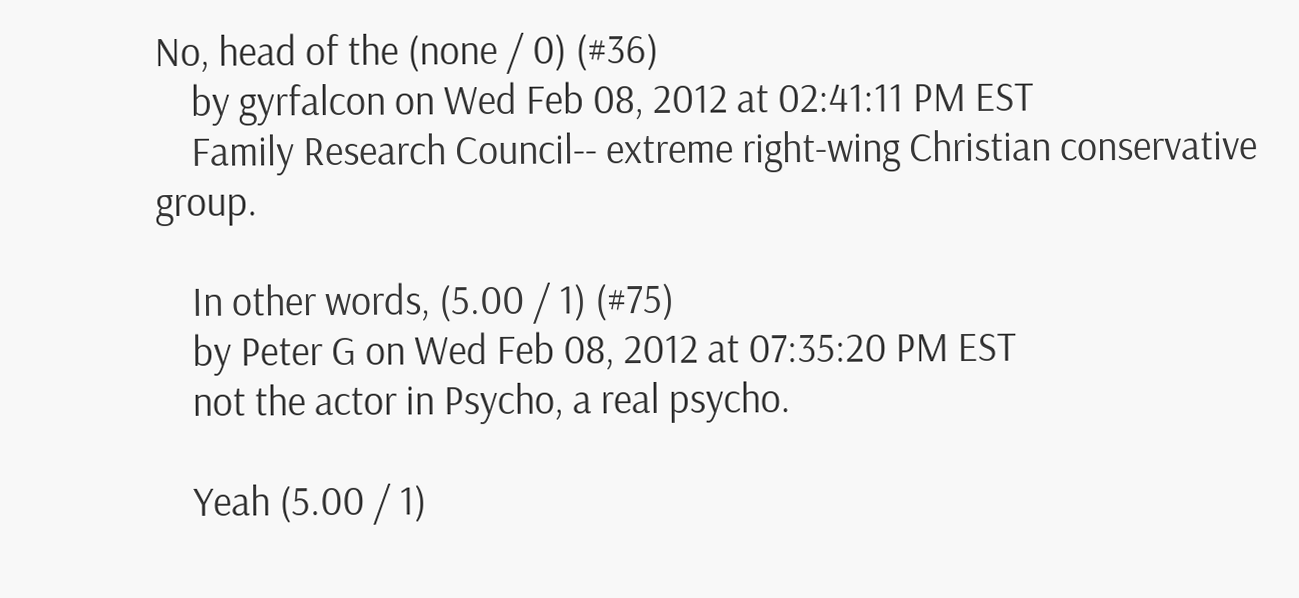No, head of the (none / 0) (#36)
    by gyrfalcon on Wed Feb 08, 2012 at 02:41:11 PM EST
    Family Research Council-- extreme right-wing Christian conservative group.

    In other words, (5.00 / 1) (#75)
    by Peter G on Wed Feb 08, 2012 at 07:35:20 PM EST
    not the actor in Psycho, a real psycho.

    Yeah (5.00 / 1)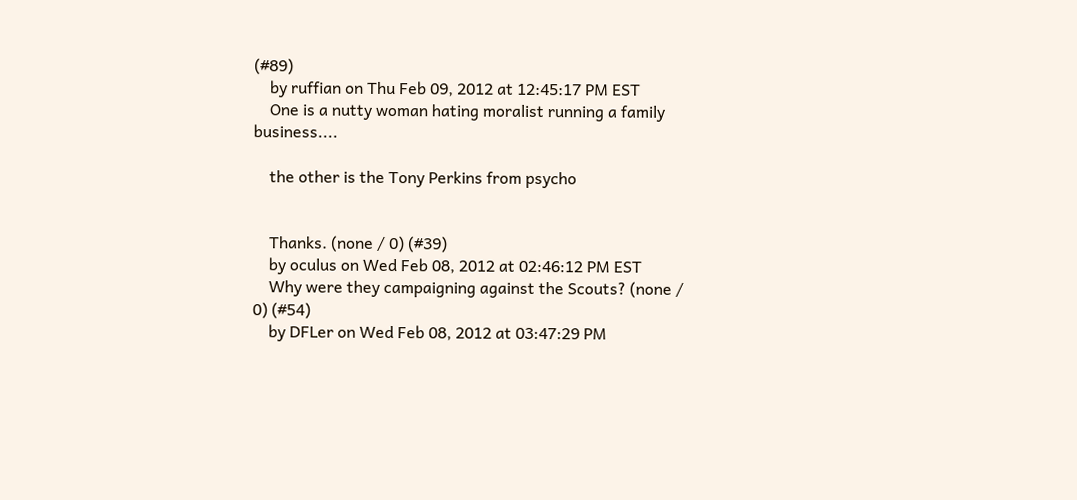(#89)
    by ruffian on Thu Feb 09, 2012 at 12:45:17 PM EST
    One is a nutty woman hating moralist running a family business....

    the other is the Tony Perkins from psycho


    Thanks. (none / 0) (#39)
    by oculus on Wed Feb 08, 2012 at 02:46:12 PM EST
    Why were they campaigning against the Scouts? (none / 0) (#54)
    by DFLer on Wed Feb 08, 2012 at 03:47:29 PM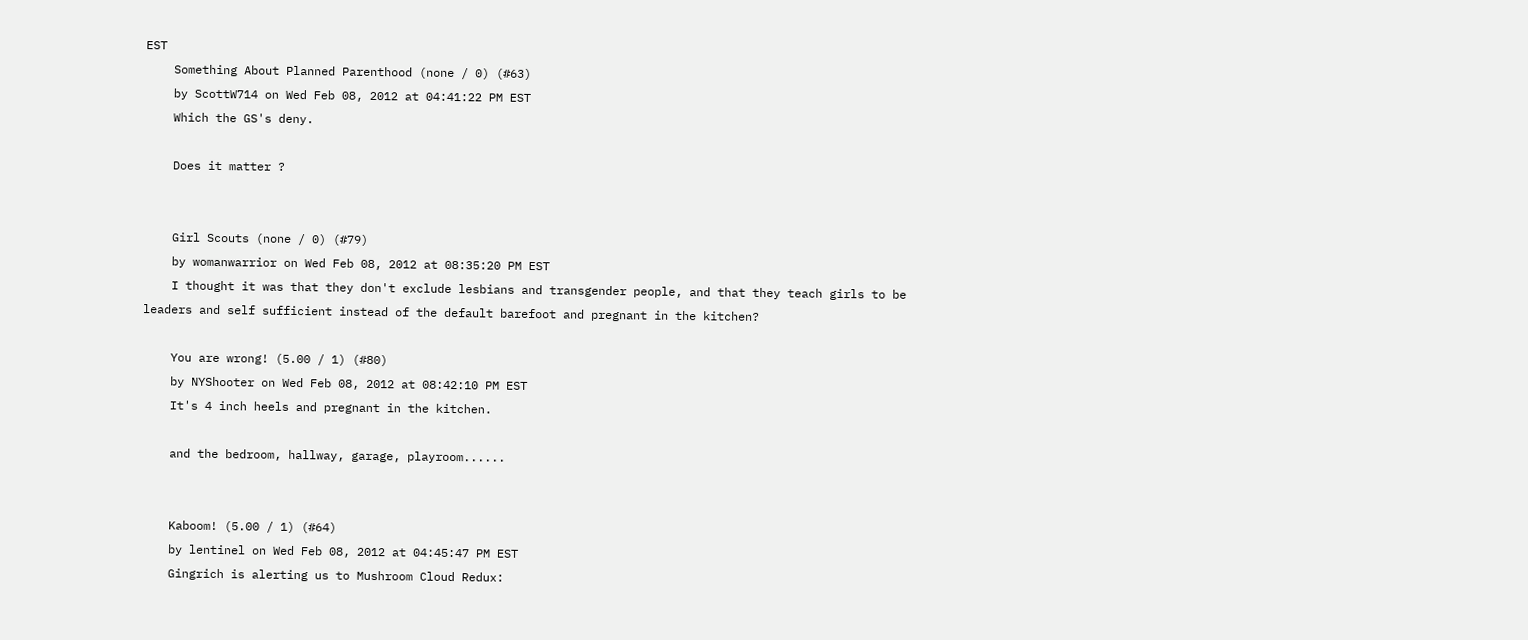EST
    Something About Planned Parenthood (none / 0) (#63)
    by ScottW714 on Wed Feb 08, 2012 at 04:41:22 PM EST
    Which the GS's deny.

    Does it matter ?


    Girl Scouts (none / 0) (#79)
    by womanwarrior on Wed Feb 08, 2012 at 08:35:20 PM EST
    I thought it was that they don't exclude lesbians and transgender people, and that they teach girls to be leaders and self sufficient instead of the default barefoot and pregnant in the kitchen?

    You are wrong! (5.00 / 1) (#80)
    by NYShooter on Wed Feb 08, 2012 at 08:42:10 PM EST
    It's 4 inch heels and pregnant in the kitchen.

    and the bedroom, hallway, garage, playroom......


    Kaboom! (5.00 / 1) (#64)
    by lentinel on Wed Feb 08, 2012 at 04:45:47 PM EST
    Gingrich is alerting us to Mushroom Cloud Redux: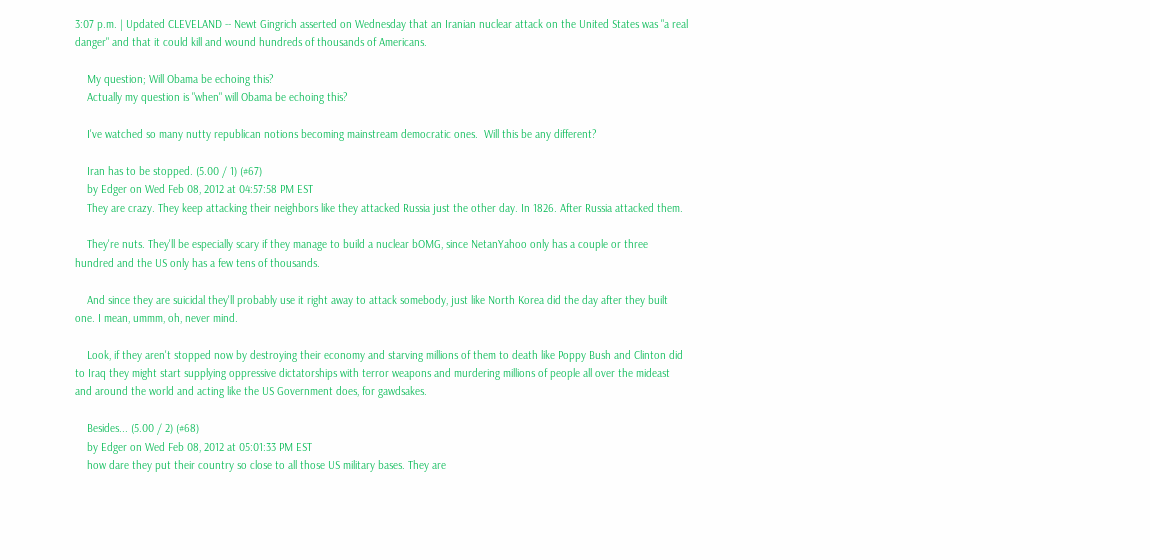3:07 p.m. | Updated CLEVELAND -- Newt Gingrich asserted on Wednesday that an Iranian nuclear attack on the United States was "a real danger" and that it could kill and wound hundreds of thousands of Americans.

    My question; Will Obama be echoing this?
    Actually my question is "when" will Obama be echoing this?

    I've watched so many nutty republican notions becoming mainstream democratic ones.  Will this be any different?

    Iran has to be stopped. (5.00 / 1) (#67)
    by Edger on Wed Feb 08, 2012 at 04:57:58 PM EST
    They are crazy. They keep attacking their neighbors like they attacked Russia just the other day. In 1826. After Russia attacked them.

    They're nuts. They'll be especially scary if they manage to build a nuclear bOMG, since NetanYahoo only has a couple or three hundred and the US only has a few tens of thousands.

    And since they are suicidal they'll probably use it right away to attack somebody, just like North Korea did the day after they built one. I mean, ummm, oh, never mind.

    Look, if they aren't stopped now by destroying their economy and starving millions of them to death like Poppy Bush and Clinton did to Iraq they might start supplying oppressive dictatorships with terror weapons and murdering millions of people all over the mideast and around the world and acting like the US Government does, for gawdsakes.

    Besides... (5.00 / 2) (#68)
    by Edger on Wed Feb 08, 2012 at 05:01:33 PM EST
    how dare they put their country so close to all those US military bases. They are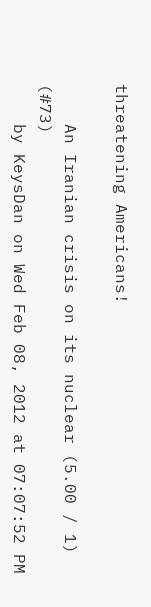threatening Americans!

    An Iranian crisis on its nuclear (5.00 / 1) (#73)
    by KeysDan on Wed Feb 08, 2012 at 07:07:52 PM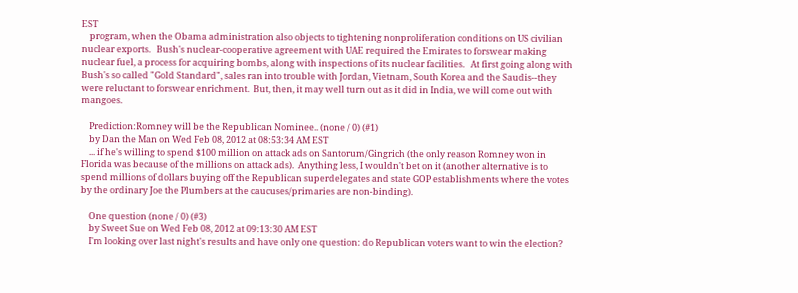EST
    program, when the Obama administration also objects to tightening nonproliferation conditions on US civilian nuclear exports.   Bush's nuclear-cooperative agreement with UAE required the Emirates to forswear making nuclear fuel, a process for acquiring bombs, along with inspections of its nuclear facilities.   At first going along with Bush's so called "Gold Standard", sales ran into trouble with Jordan, Vietnam, South Korea and the Saudis--they were reluctant to forswear enrichment.  But, then, it may well turn out as it did in India, we will come out with mangoes.

    Prediction:Romney will be the Republican Nominee.. (none / 0) (#1)
    by Dan the Man on Wed Feb 08, 2012 at 08:53:34 AM EST
    ... if he's willing to spend $100 million on attack ads on Santorum/Gingrich (the only reason Romney won in Florida was because of the millions on attack ads).  Anything less, I wouldn't bet on it (another alternative is to spend millions of dollars buying off the Republican superdelegates and state GOP establishments where the votes by the ordinary Joe the Plumbers at the caucuses/primaries are non-binding).

    One question (none / 0) (#3)
    by Sweet Sue on Wed Feb 08, 2012 at 09:13:30 AM EST
    I'm looking over last night's results and have only one question: do Republican voters want to win the election?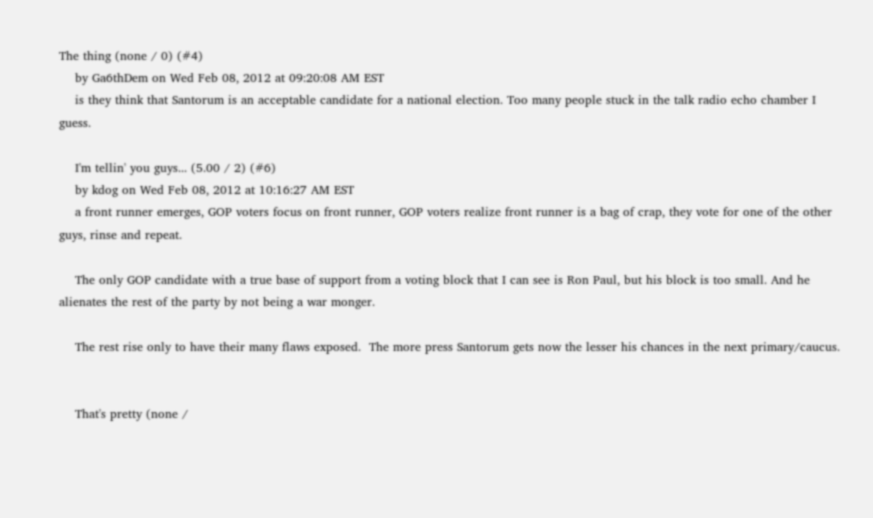The thing (none / 0) (#4)
    by Ga6thDem on Wed Feb 08, 2012 at 09:20:08 AM EST
    is they think that Santorum is an acceptable candidate for a national election. Too many people stuck in the talk radio echo chamber I guess.

    I'm tellin' you guys... (5.00 / 2) (#6)
    by kdog on Wed Feb 08, 2012 at 10:16:27 AM EST
    a front runner emerges, GOP voters focus on front runner, GOP voters realize front runner is a bag of crap, they vote for one of the other guys, rinse and repeat.

    The only GOP candidate with a true base of support from a voting block that I can see is Ron Paul, but his block is too small. And he alienates the rest of the party by not being a war monger.

    The rest rise only to have their many flaws exposed.  The more press Santorum gets now the lesser his chances in the next primary/caucus.


    That's pretty (none /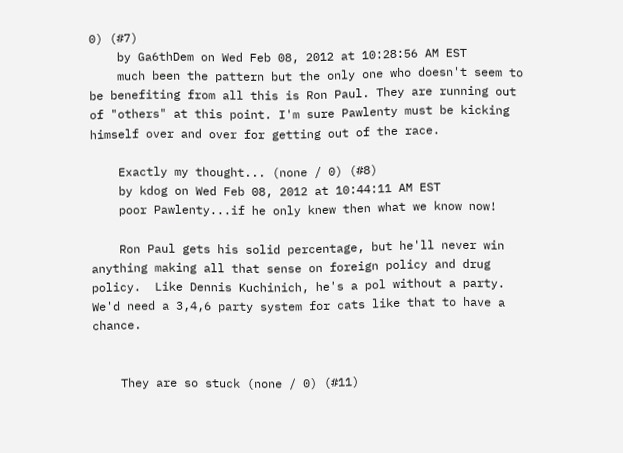0) (#7)
    by Ga6thDem on Wed Feb 08, 2012 at 10:28:56 AM EST
    much been the pattern but the only one who doesn't seem to be benefiting from all this is Ron Paul. They are running out of "others" at this point. I'm sure Pawlenty must be kicking himself over and over for getting out of the race.

    Exactly my thought... (none / 0) (#8)
    by kdog on Wed Feb 08, 2012 at 10:44:11 AM EST
    poor Pawlenty...if he only knew then what we know now!

    Ron Paul gets his solid percentage, but he'll never win anything making all that sense on foreign policy and drug policy.  Like Dennis Kuchinich, he's a pol without a party.  We'd need a 3,4,6 party system for cats like that to have a chance.


    They are so stuck (none / 0) (#11)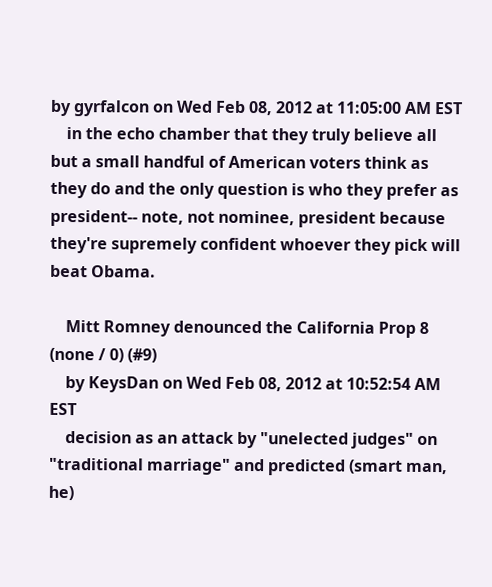by gyrfalcon on Wed Feb 08, 2012 at 11:05:00 AM EST
    in the echo chamber that they truly believe all but a small handful of American voters think as they do and the only question is who they prefer as president-- note, not nominee, president because they're supremely confident whoever they pick will beat Obama.

    Mitt Romney denounced the California Prop 8 (none / 0) (#9)
    by KeysDan on Wed Feb 08, 2012 at 10:52:54 AM EST
    decision as an attack by "unelected judges" on "traditional marriage" and predicted (smart man, he)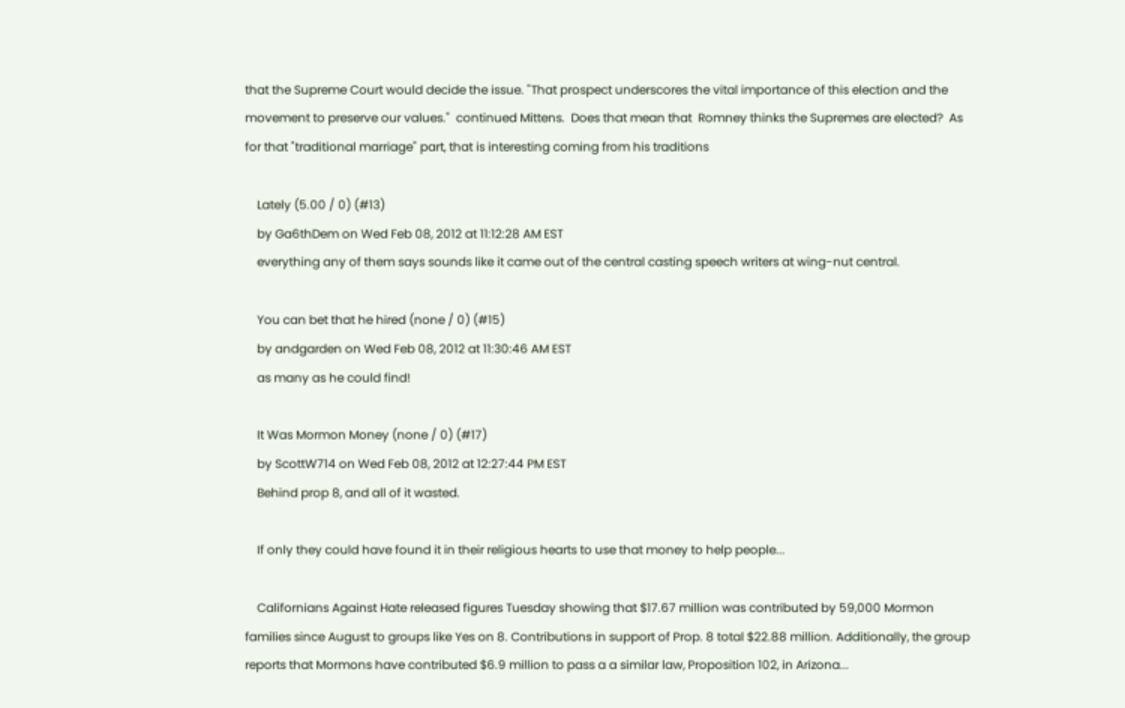that the Supreme Court would decide the issue. "That prospect underscores the vital importance of this election and the movement to preserve our values."  continued Mittens.  Does that mean that  Romney thinks the Supremes are elected?  As for that "traditional marriage" part, that is interesting coming from his traditions

    Lately (5.00 / 0) (#13)
    by Ga6thDem on Wed Feb 08, 2012 at 11:12:28 AM EST
    everything any of them says sounds like it came out of the central casting speech writers at wing-nut central.

    You can bet that he hired (none / 0) (#15)
    by andgarden on Wed Feb 08, 2012 at 11:30:46 AM EST
    as many as he could find!

    It Was Mormon Money (none / 0) (#17)
    by ScottW714 on Wed Feb 08, 2012 at 12:27:44 PM EST
    Behind prop 8, and all of it wasted.

    If only they could have found it in their religious hearts to use that money to help people...

    Californians Against Hate released figures Tuesday showing that $17.67 million was contributed by 59,000 Mormon families since August to groups like Yes on 8. Contributions in support of Prop. 8 total $22.88 million. Additionally, the group reports that Mormons have contributed $6.9 million to pass a a similar law, Proposition 102, in Arizona...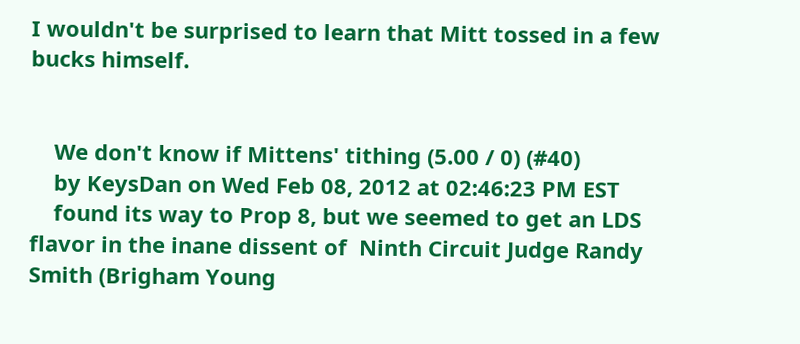I wouldn't be surprised to learn that Mitt tossed in a few bucks himself.


    We don't know if Mittens' tithing (5.00 / 0) (#40)
    by KeysDan on Wed Feb 08, 2012 at 02:46:23 PM EST
    found its way to Prop 8, but we seemed to get an LDS flavor in the inane dissent of  Ninth Circuit Judge Randy Smith (Brigham Young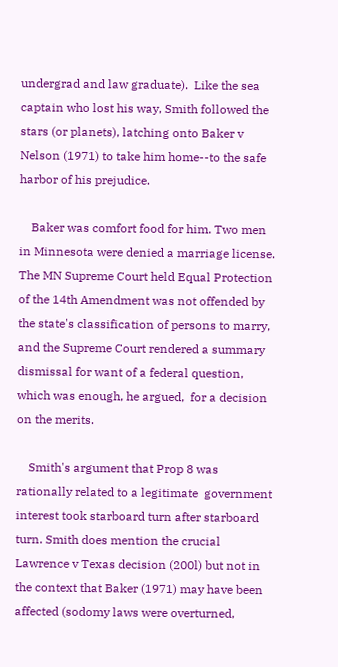undergrad and law graduate).  Like the sea captain who lost his way, Smith followed the stars (or planets), latching onto Baker v Nelson (1971) to take him home--to the safe harbor of his prejudice.

    Baker was comfort food for him. Two men in Minnesota were denied a marriage license. The MN Supreme Court held Equal Protection of the 14th Amendment was not offended by the state's classification of persons to marry, and the Supreme Court rendered a summary dismissal for want of a federal question, which was enough, he argued,  for a decision on the merits.

    Smith's argument that Prop 8 was rationally related to a legitimate  government interest took starboard turn after starboard turn. Smith does mention the crucial Lawrence v Texas decision (200l) but not in the context that Baker (1971) may have been affected (sodomy laws were overturned,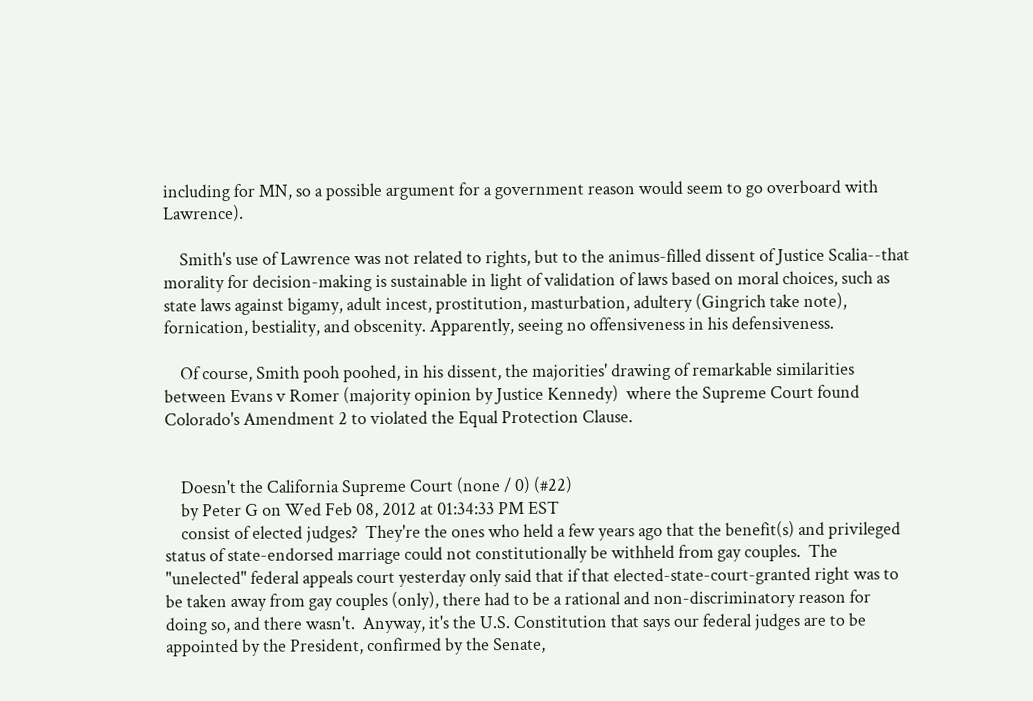including for MN, so a possible argument for a government reason would seem to go overboard with Lawrence).

    Smith's use of Lawrence was not related to rights, but to the animus-filled dissent of Justice Scalia--that morality for decision-making is sustainable in light of validation of laws based on moral choices, such as state laws against bigamy, adult incest, prostitution, masturbation, adultery (Gingrich take note), fornication, bestiality, and obscenity. Apparently, seeing no offensiveness in his defensiveness.

    Of course, Smith pooh poohed, in his dissent, the majorities' drawing of remarkable similarities between Evans v Romer (majority opinion by Justice Kennedy)  where the Supreme Court found Colorado's Amendment 2 to violated the Equal Protection Clause.


    Doesn't the California Supreme Court (none / 0) (#22)
    by Peter G on Wed Feb 08, 2012 at 01:34:33 PM EST
    consist of elected judges?  They're the ones who held a few years ago that the benefit(s) and privileged status of state-endorsed marriage could not constitutionally be withheld from gay couples.  The "unelected" federal appeals court yesterday only said that if that elected-state-court-granted right was to be taken away from gay couples (only), there had to be a rational and non-discriminatory reason for doing so, and there wasn't.  Anyway, it's the U.S. Constitution that says our federal judges are to be appointed by the President, confirmed by the Senate,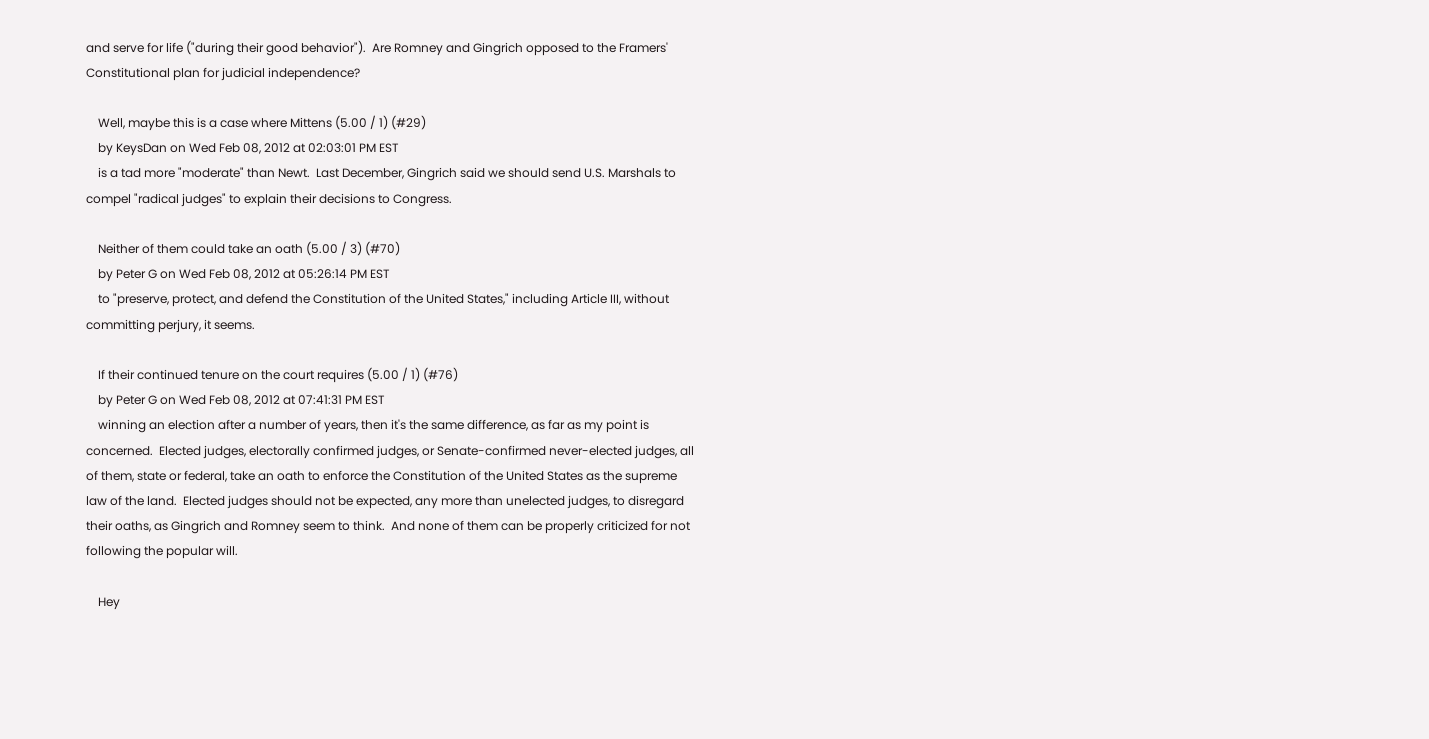and serve for life ("during their good behavior").  Are Romney and Gingrich opposed to the Framers' Constitutional plan for judicial independence?

    Well, maybe this is a case where Mittens (5.00 / 1) (#29)
    by KeysDan on Wed Feb 08, 2012 at 02:03:01 PM EST
    is a tad more "moderate" than Newt.  Last December, Gingrich said we should send U.S. Marshals to compel "radical judges" to explain their decisions to Congress.

    Neither of them could take an oath (5.00 / 3) (#70)
    by Peter G on Wed Feb 08, 2012 at 05:26:14 PM EST
    to "preserve, protect, and defend the Constitution of the United States," including Article III, without committing perjury, it seems.

    If their continued tenure on the court requires (5.00 / 1) (#76)
    by Peter G on Wed Feb 08, 2012 at 07:41:31 PM EST
    winning an election after a number of years, then it's the same difference, as far as my point is concerned.  Elected judges, electorally confirmed judges, or Senate-confirmed never-elected judges, all of them, state or federal, take an oath to enforce the Constitution of the United States as the supreme law of the land.  Elected judges should not be expected, any more than unelected judges, to disregard their oaths, as Gingrich and Romney seem to think.  And none of them can be properly criticized for not following the popular will.

    Hey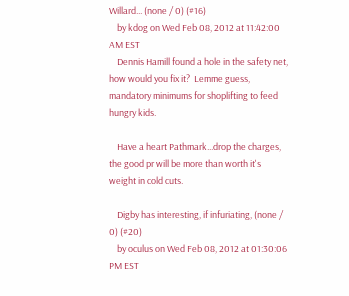Willard... (none / 0) (#16)
    by kdog on Wed Feb 08, 2012 at 11:42:00 AM EST
    Dennis Hamill found a hole in the safety net, how would you fix it?  Lemme guess, mandatory minimums for shoplifting to feed hungry kids.

    Have a heart Pathmark...drop the charges, the good pr will be more than worth it's weight in cold cuts.

    Digby has interesting, if infuriating, (none / 0) (#20)
    by oculus on Wed Feb 08, 2012 at 01:30:06 PM EST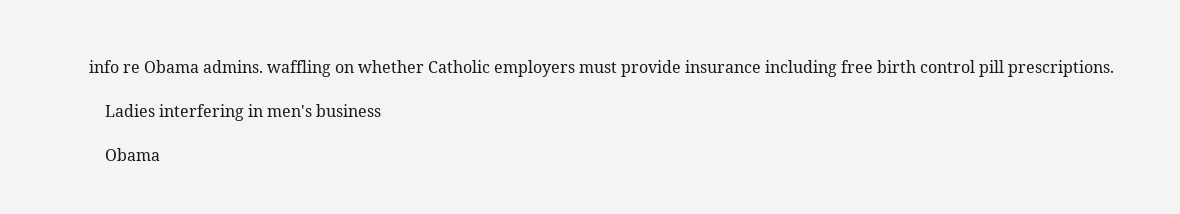info re Obama admins. waffling on whether Catholic employers must provide insurance including free birth control pill prescriptions.

    Ladies interfering in men's business

    Obama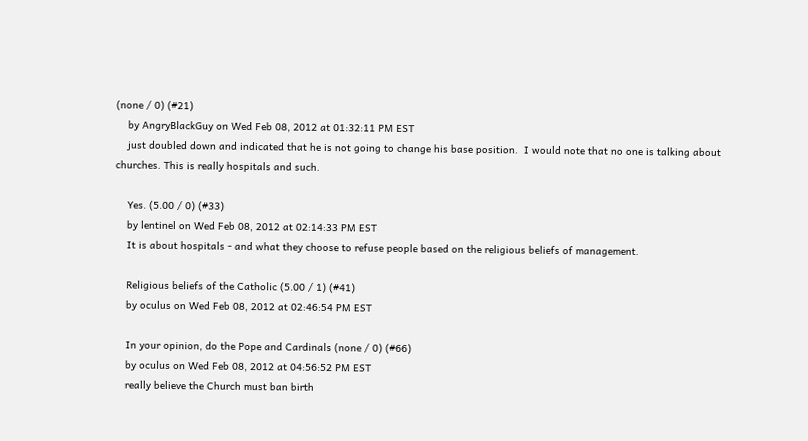(none / 0) (#21)
    by AngryBlackGuy on Wed Feb 08, 2012 at 01:32:11 PM EST
    just doubled down and indicated that he is not going to change his base position.  I would note that no one is talking about churches. This is really hospitals and such.

    Yes. (5.00 / 0) (#33)
    by lentinel on Wed Feb 08, 2012 at 02:14:33 PM EST
    It is about hospitals - and what they choose to refuse people based on the religious beliefs of management.

    Religious beliefs of the Catholic (5.00 / 1) (#41)
    by oculus on Wed Feb 08, 2012 at 02:46:54 PM EST

    In your opinion, do the Pope and Cardinals (none / 0) (#66)
    by oculus on Wed Feb 08, 2012 at 04:56:52 PM EST
    really believe the Church must ban birth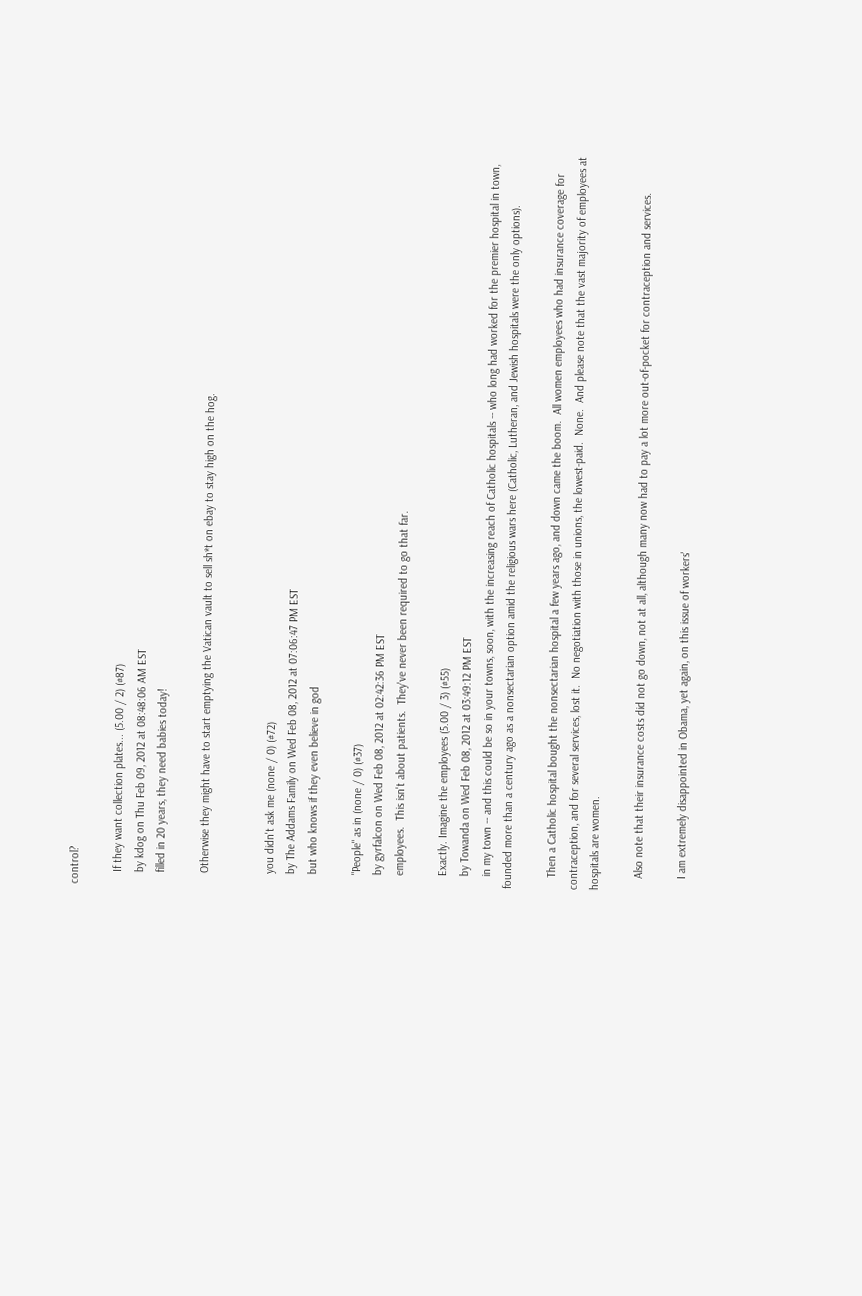control?

    If they want collection plates... (5.00 / 2) (#87)
    by kdog on Thu Feb 09, 2012 at 08:48:06 AM EST
    filled in 20 years, they need babies today!

    Otherwise they might have to start emptying the Vatican vault to sell sh*t on ebay to stay high on the hog.


    you didn't ask me (none / 0) (#72)
    by The Addams Family on Wed Feb 08, 2012 at 07:06:47 PM EST
    but who knows if they even believe in god

    "People" as in (none / 0) (#37)
    by gyrfalcon on Wed Feb 08, 2012 at 02:42:36 PM EST
    employees.  This isn't about patients.  They've never been required to go that far.

    Exactly. Imagine the employees (5.00 / 3) (#55)
    by Towanda on Wed Feb 08, 2012 at 03:49:12 PM EST
    in my town -- and this could be so in your towns, soon, with the increasing reach of Catholic hospitals -- who long had worked for the premier hospital in town, founded more than a century ago as a nonsectarian option amid the religious wars here (Catholic, Lutheran, and Jewish hospitals were the only options).

    Then a Catholic hospital bought the nonsectarian hospital a few years ago, and down came the boom.  All women employees who had insurance coverage for contraception, and for several services, lost it.  No negotiation with those in unions, the lowest-paid.  None.  And please note that the vast majority of employees at hospitals are women.

    Also note that their insurance costs did not go down, not at all, although many now had to pay a lot more out-of-pocket for contraception and services.

    I am extremely disappointed in Obama, yet again, on this issue of workers'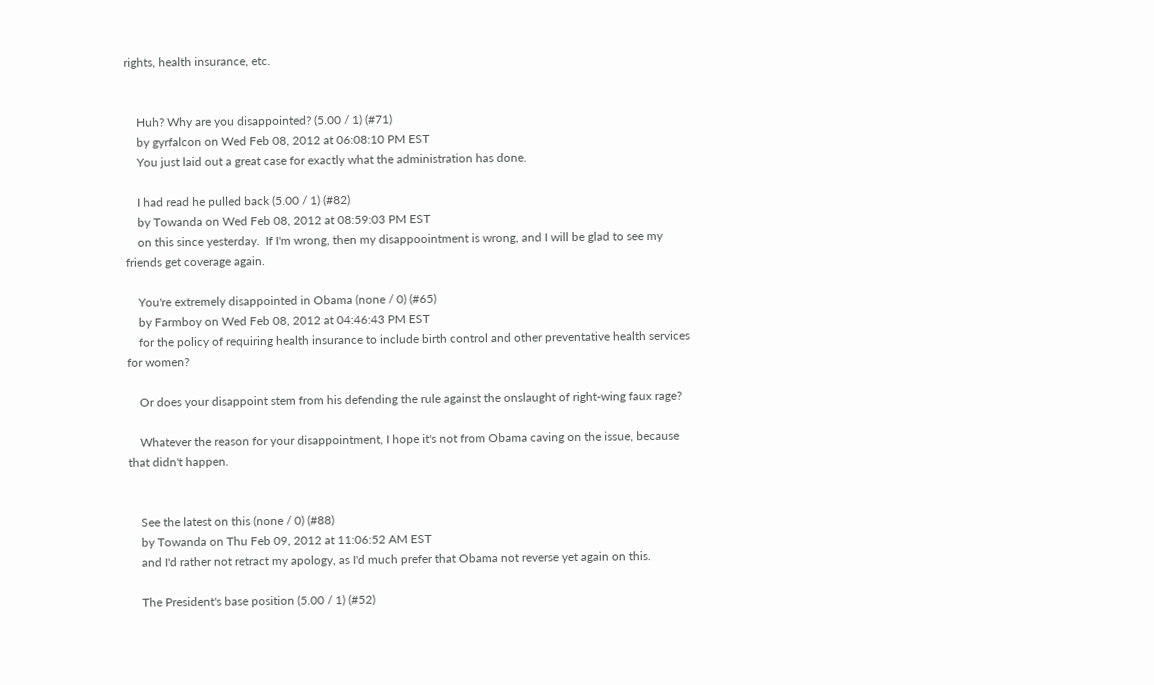rights, health insurance, etc.


    Huh? Why are you disappointed? (5.00 / 1) (#71)
    by gyrfalcon on Wed Feb 08, 2012 at 06:08:10 PM EST
    You just laid out a great case for exactly what the administration has done.

    I had read he pulled back (5.00 / 1) (#82)
    by Towanda on Wed Feb 08, 2012 at 08:59:03 PM EST
    on this since yesterday.  If I'm wrong, then my disappoointment is wrong, and I will be glad to see my friends get coverage again.

    You're extremely disappointed in Obama (none / 0) (#65)
    by Farmboy on Wed Feb 08, 2012 at 04:46:43 PM EST
    for the policy of requiring health insurance to include birth control and other preventative health services for women?

    Or does your disappoint stem from his defending the rule against the onslaught of right-wing faux rage?

    Whatever the reason for your disappointment, I hope it's not from Obama caving on the issue, because that didn't happen.


    See the latest on this (none / 0) (#88)
    by Towanda on Thu Feb 09, 2012 at 11:06:52 AM EST
    and I'd rather not retract my apology, as I'd much prefer that Obama not reverse yet again on this.

    The President's base position (5.00 / 1) (#52)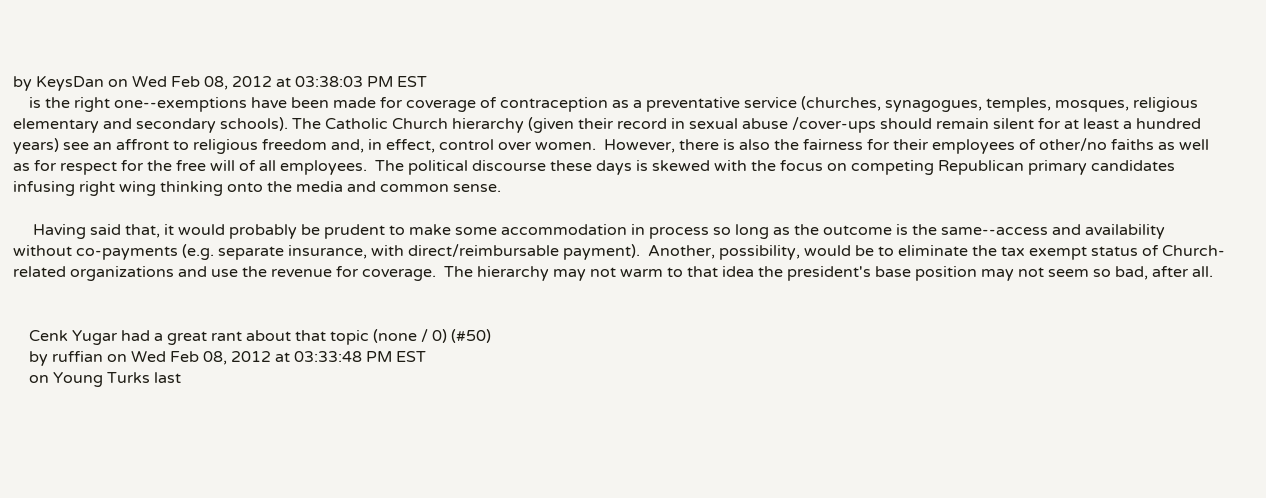by KeysDan on Wed Feb 08, 2012 at 03:38:03 PM EST
    is the right one--exemptions have been made for coverage of contraception as a preventative service (churches, synagogues, temples, mosques, religious elementary and secondary schools). The Catholic Church hierarchy (given their record in sexual abuse /cover-ups should remain silent for at least a hundred years) see an affront to religious freedom and, in effect, control over women.  However, there is also the fairness for their employees of other/no faiths as well as for respect for the free will of all employees.  The political discourse these days is skewed with the focus on competing Republican primary candidates infusing right wing thinking onto the media and common sense.

     Having said that, it would probably be prudent to make some accommodation in process so long as the outcome is the same--access and availability without co-payments (e.g. separate insurance, with direct/reimbursable payment).  Another, possibility, would be to eliminate the tax exempt status of Church-related organizations and use the revenue for coverage.  The hierarchy may not warm to that idea the president's base position may not seem so bad, after all.


    Cenk Yugar had a great rant about that topic (none / 0) (#50)
    by ruffian on Wed Feb 08, 2012 at 03:33:48 PM EST
    on Young Turks last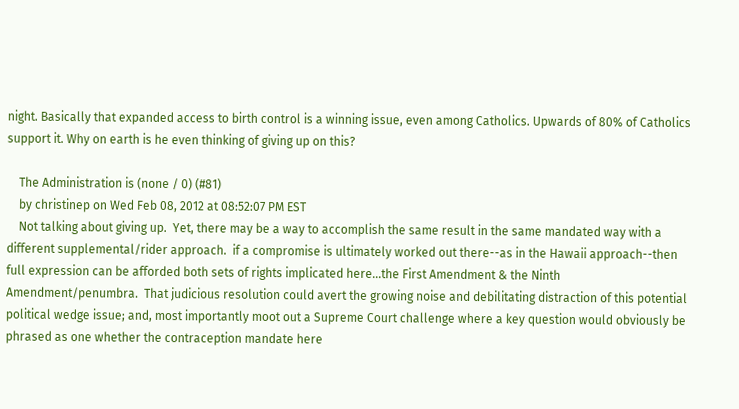night. Basically that expanded access to birth control is a winning issue, even among Catholics. Upwards of 80% of Catholics support it. Why on earth is he even thinking of giving up on this?

    The Administration is (none / 0) (#81)
    by christinep on Wed Feb 08, 2012 at 08:52:07 PM EST
    Not talking about giving up.  Yet, there may be a way to accomplish the same result in the same mandated way with a different supplemental/rider approach.  if a compromise is ultimately worked out there--as in the Hawaii approach--then full expression can be afforded both sets of rights implicated here...the First Amendment & the Ninth Amendment/penumbra.  That judicious resolution could avert the growing noise and debilitating distraction of this potential political wedge issue; and, most importantly moot out a Supreme Court challenge where a key question would obviously be phrased as one whether the contraception mandate here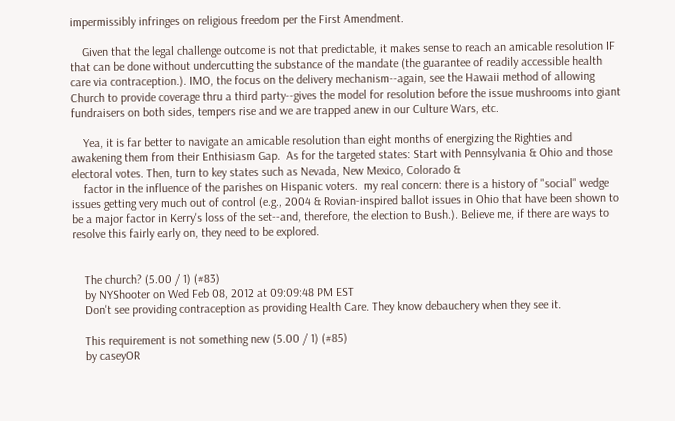impermissibly infringes on religious freedom per the First Amendment.

    Given that the legal challenge outcome is not that predictable, it makes sense to reach an amicable resolution IF that can be done without undercutting the substance of the mandate (the guarantee of readily accessible health care via contraception.). IMO, the focus on the delivery mechanism--again, see the Hawaii method of allowing Church to provide coverage thru a third party--gives the model for resolution before the issue mushrooms into giant fundraisers on both sides, tempers rise and we are trapped anew in our Culture Wars, etc.

    Yea, it is far better to navigate an amicable resolution than eight months of energizing the Righties and awakening them from their Enthisiasm Gap.  As for the targeted states: Start with Pennsylvania & Ohio and those electoral votes. Then, turn to key states such as Nevada, New Mexico, Colorado &
    factor in the influence of the parishes on Hispanic voters.  my real concern: there is a history of "social" wedge issues getting very much out of control (e.g., 2004 & Rovian-inspired ballot issues in Ohio that have been shown to be a major factor in Kerry's loss of the set--and, therefore, the election to Bush.). Believe me, if there are ways to resolve this fairly early on, they need to be explored.


    The church? (5.00 / 1) (#83)
    by NYShooter on Wed Feb 08, 2012 at 09:09:48 PM EST
    Don't see providing contraception as providing Health Care. They know debauchery when they see it.

    This requirement is not something new (5.00 / 1) (#85)
    by caseyOR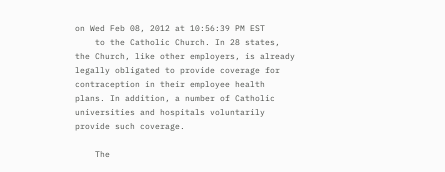on Wed Feb 08, 2012 at 10:56:39 PM EST
    to the Catholic Church. In 28 states, the Church, like other employers, is already legally obligated to provide coverage for contraception in their employee health plans. In addition, a number of Catholic universities and hospitals voluntarily provide such coverage.

    The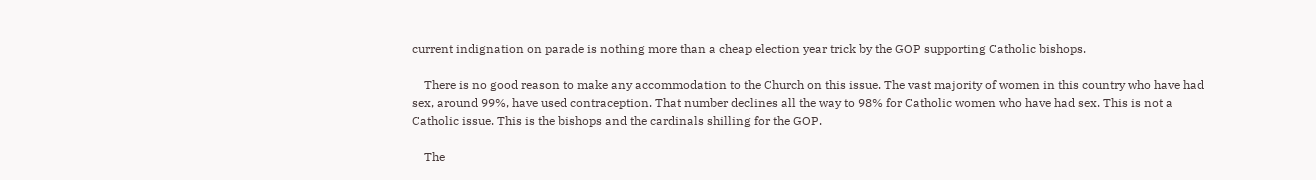current indignation on parade is nothing more than a cheap election year trick by the GOP supporting Catholic bishops.

    There is no good reason to make any accommodation to the Church on this issue. The vast majority of women in this country who have had sex, around 99%, have used contraception. That number declines all the way to 98% for Catholic women who have had sex. This is not a Catholic issue. This is the bishops and the cardinals shilling for the GOP.

    The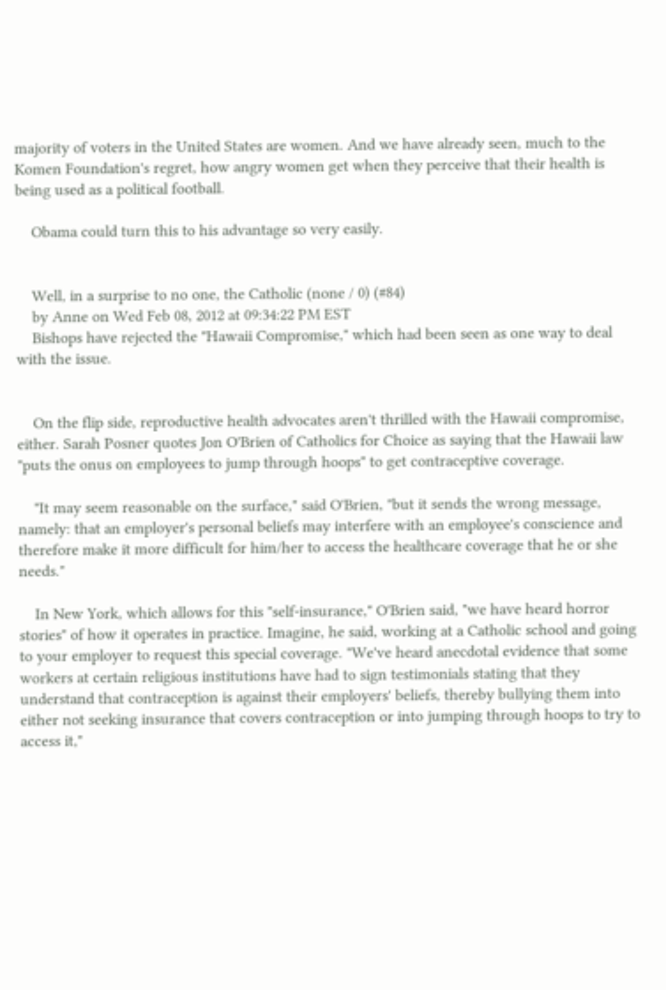majority of voters in the United States are women. And we have already seen, much to the Komen Foundation's regret, how angry women get when they perceive that their health is being used as a political football.

    Obama could turn this to his advantage so very easily.


    Well, in a surprise to no one, the Catholic (none / 0) (#84)
    by Anne on Wed Feb 08, 2012 at 09:34:22 PM EST
    Bishops have rejected the "Hawaii Compromise," which had been seen as one way to deal with the issue.


    On the flip side, reproductive health advocates aren't thrilled with the Hawaii compromise, either. Sarah Posner quotes Jon O'Brien of Catholics for Choice as saying that the Hawaii law "puts the onus on employees to jump through hoops" to get contraceptive coverage.

    "It may seem reasonable on the surface," said O'Brien, "but it sends the wrong message, namely: that an employer's personal beliefs may interfere with an employee's conscience and therefore make it more difficult for him/her to access the healthcare coverage that he or she needs."

    In New York, which allows for this "self-insurance," O'Brien said, "we have heard horror stories" of how it operates in practice. Imagine, he said, working at a Catholic school and going to your employer to request this special coverage. "We've heard anecdotal evidence that some workers at certain religious institutions have had to sign testimonials stating that they understand that contraception is against their employers' beliefs, thereby bullying them into either not seeking insurance that covers contraception or into jumping through hoops to try to access it,"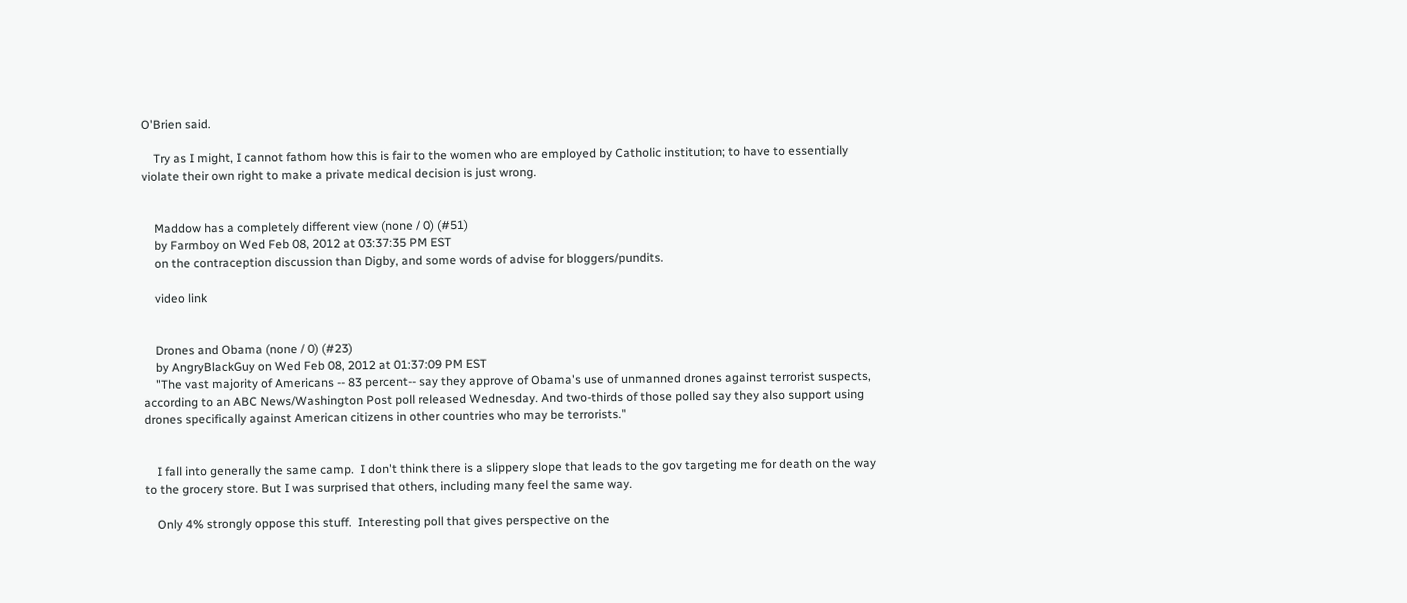O'Brien said.

    Try as I might, I cannot fathom how this is fair to the women who are employed by Catholic institution; to have to essentially violate their own right to make a private medical decision is just wrong.


    Maddow has a completely different view (none / 0) (#51)
    by Farmboy on Wed Feb 08, 2012 at 03:37:35 PM EST
    on the contraception discussion than Digby, and some words of advise for bloggers/pundits.

    video link


    Drones and Obama (none / 0) (#23)
    by AngryBlackGuy on Wed Feb 08, 2012 at 01:37:09 PM EST
    "The vast majority of Americans -- 83 percent-- say they approve of Obama's use of unmanned drones against terrorist suspects, according to an ABC News/Washington Post poll released Wednesday. And two-thirds of those polled say they also support using drones specifically against American citizens in other countries who may be terrorists."


    I fall into generally the same camp.  I don't think there is a slippery slope that leads to the gov targeting me for death on the way to the grocery store. But I was surprised that others, including many feel the same way.

    Only 4% strongly oppose this stuff.  Interesting poll that gives perspective on the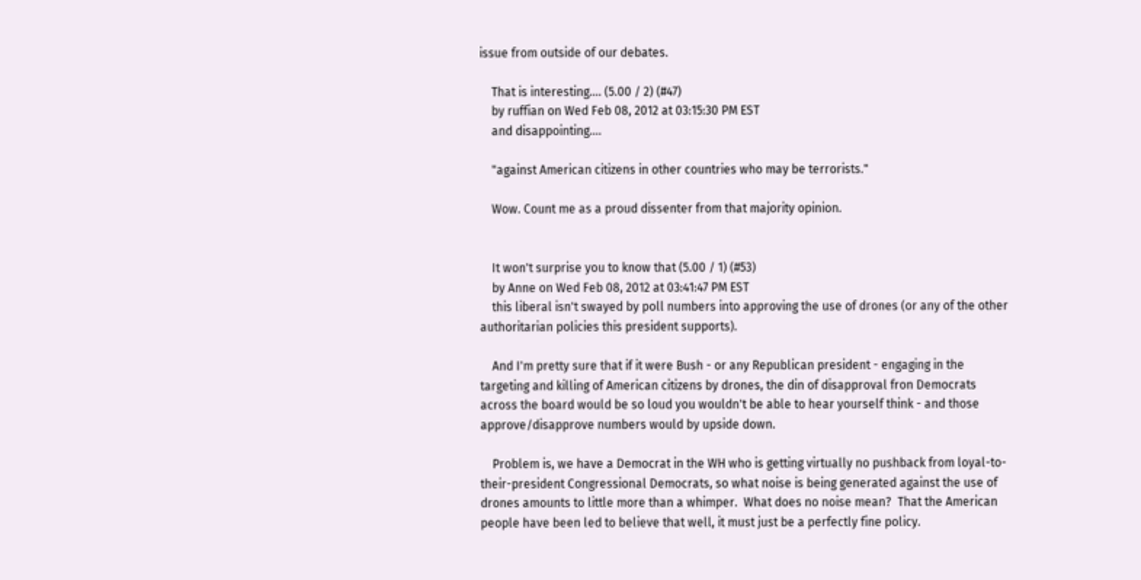issue from outside of our debates.

    That is interesting.... (5.00 / 2) (#47)
    by ruffian on Wed Feb 08, 2012 at 03:15:30 PM EST
    and disappointing....

    "against American citizens in other countries who may be terrorists."

    Wow. Count me as a proud dissenter from that majority opinion.


    It won't surprise you to know that (5.00 / 1) (#53)
    by Anne on Wed Feb 08, 2012 at 03:41:47 PM EST
    this liberal isn't swayed by poll numbers into approving the use of drones (or any of the other authoritarian policies this president supports).

    And I'm pretty sure that if it were Bush - or any Republican president - engaging in the targeting and killing of American citizens by drones, the din of disapproval fron Democrats across the board would be so loud you wouldn't be able to hear yourself think - and those approve/disapprove numbers would by upside down.

    Problem is, we have a Democrat in the WH who is getting virtually no pushback from loyal-to-their-president Congressional Democrats, so what noise is being generated against the use of drones amounts to little more than a whimper.  What does no noise mean?  That the American people have been led to believe that well, it must just be a perfectly fine policy.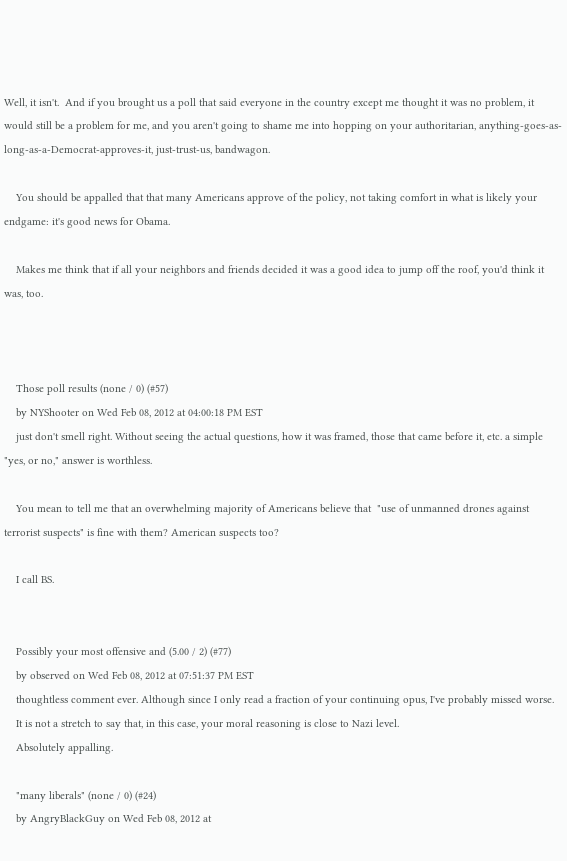Well, it isn't.  And if you brought us a poll that said everyone in the country except me thought it was no problem, it would still be a problem for me, and you aren't going to shame me into hopping on your authoritarian, anything-goes-as-long-as-a-Democrat-approves-it, just-trust-us, bandwagon.

    You should be appalled that that many Americans approve of the policy, not taking comfort in what is likely your endgame: it's good news for Obama.

    Makes me think that if all your neighbors and friends decided it was a good idea to jump off the roof, you'd think it was, too.



    Those poll results (none / 0) (#57)
    by NYShooter on Wed Feb 08, 2012 at 04:00:18 PM EST
    just don't smell right. Without seeing the actual questions, how it was framed, those that came before it, etc. a simple "yes, or no," answer is worthless.

    You mean to tell me that an overwhelming majority of Americans believe that  "use of unmanned drones against terrorist suspects" is fine with them? American suspects too?

    I call BS.


    Possibly your most offensive and (5.00 / 2) (#77)
    by observed on Wed Feb 08, 2012 at 07:51:37 PM EST
    thoughtless comment ever. Although since I only read a fraction of your continuing opus, I've probably missed worse.
    It is not a stretch to say that, in this case, your moral reasoning is close to Nazi level.
    Absolutely appalling.

    "many liberals" (none / 0) (#24)
    by AngryBlackGuy on Wed Feb 08, 2012 at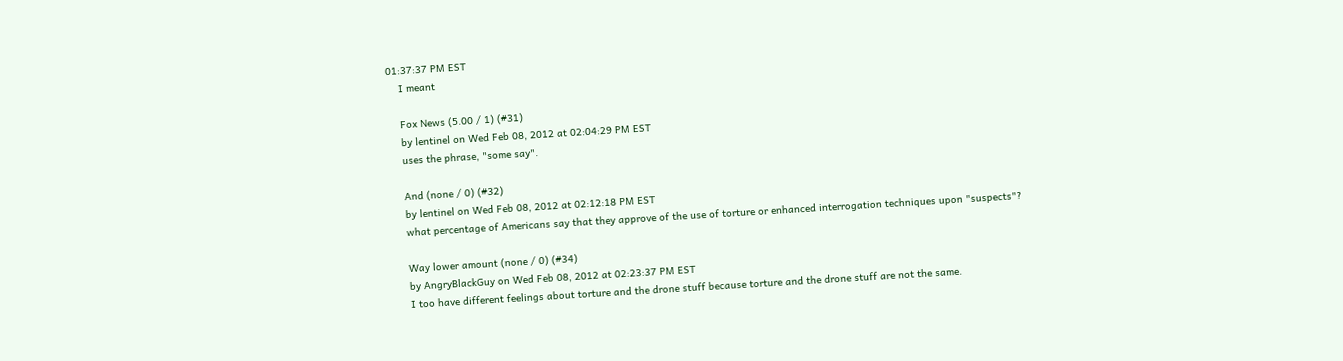01:37:37 PM EST
    I meant

    Fox News (5.00 / 1) (#31)
    by lentinel on Wed Feb 08, 2012 at 02:04:29 PM EST
    uses the phrase, "some say".

    And (none / 0) (#32)
    by lentinel on Wed Feb 08, 2012 at 02:12:18 PM EST
    what percentage of Americans say that they approve of the use of torture or enhanced interrogation techniques upon "suspects"?

    Way lower amount (none / 0) (#34)
    by AngryBlackGuy on Wed Feb 08, 2012 at 02:23:37 PM EST
    I too have different feelings about torture and the drone stuff because torture and the drone stuff are not the same.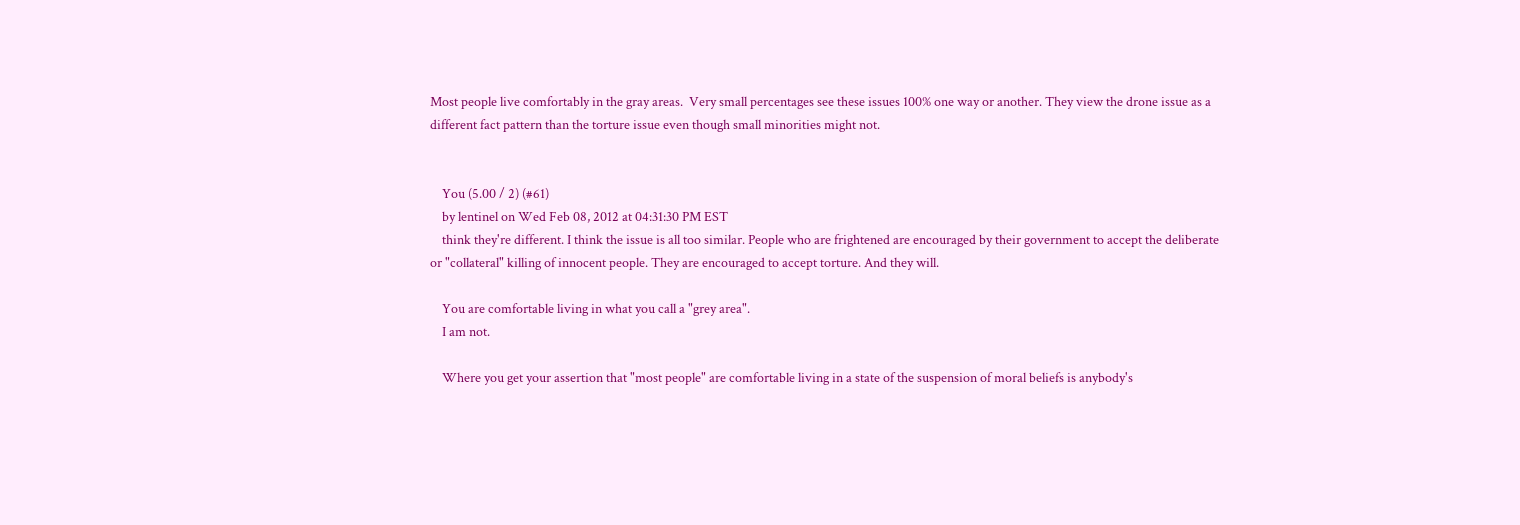Most people live comfortably in the gray areas.  Very small percentages see these issues 100% one way or another. They view the drone issue as a different fact pattern than the torture issue even though small minorities might not.


    You (5.00 / 2) (#61)
    by lentinel on Wed Feb 08, 2012 at 04:31:30 PM EST
    think they're different. I think the issue is all too similar. People who are frightened are encouraged by their government to accept the deliberate or "collateral" killing of innocent people. They are encouraged to accept torture. And they will.

    You are comfortable living in what you call a "grey area".
    I am not.

    Where you get your assertion that "most people" are comfortable living in a state of the suspension of moral beliefs is anybody's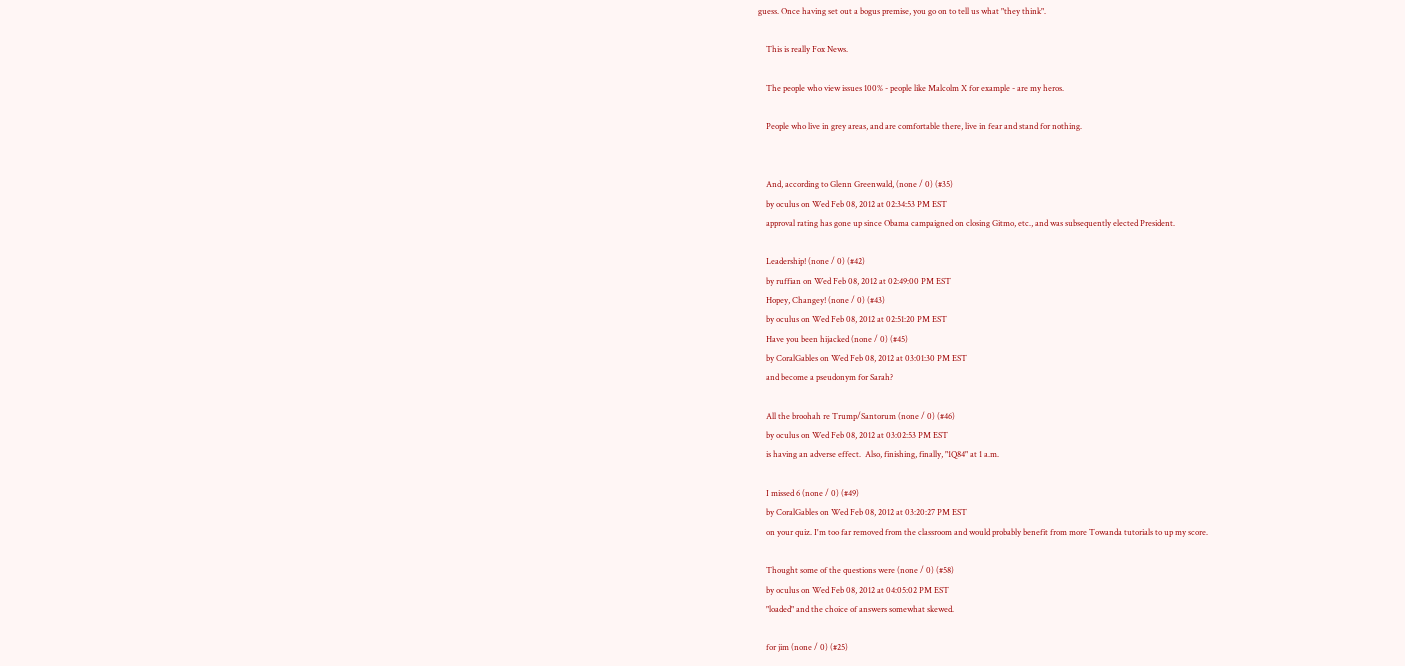guess. Once having set out a bogus premise, you go on to tell us what "they think".

    This is really Fox News.

    The people who view issues 100% - people like Malcolm X for example - are my heros.

    People who live in grey areas, and are comfortable there, live in fear and stand for nothing.


    And, according to Glenn Greenwald, (none / 0) (#35)
    by oculus on Wed Feb 08, 2012 at 02:34:53 PM EST
    approval rating has gone up since Obama campaigned on closing Gitmo, etc., and was subsequently elected President.

    Leadership! (none / 0) (#42)
    by ruffian on Wed Feb 08, 2012 at 02:49:00 PM EST
    Hopey, Changey! (none / 0) (#43)
    by oculus on Wed Feb 08, 2012 at 02:51:20 PM EST
    Have you been hijacked (none / 0) (#45)
    by CoralGables on Wed Feb 08, 2012 at 03:01:30 PM EST
    and become a pseudonym for Sarah?

    All the broohah re Trump/Santorum (none / 0) (#46)
    by oculus on Wed Feb 08, 2012 at 03:02:53 PM EST
    is having an adverse effect.  Also, finishing, finally, "1Q84" at 1 a.m.

    I missed 6 (none / 0) (#49)
    by CoralGables on Wed Feb 08, 2012 at 03:20:27 PM EST
    on your quiz. I'm too far removed from the classroom and would probably benefit from more Towanda tutorials to up my score.

    Thought some of the questions were (none / 0) (#58)
    by oculus on Wed Feb 08, 2012 at 04:05:02 PM EST
    "loaded" and the choice of answers somewhat skewed.

    for jim (none / 0) (#25)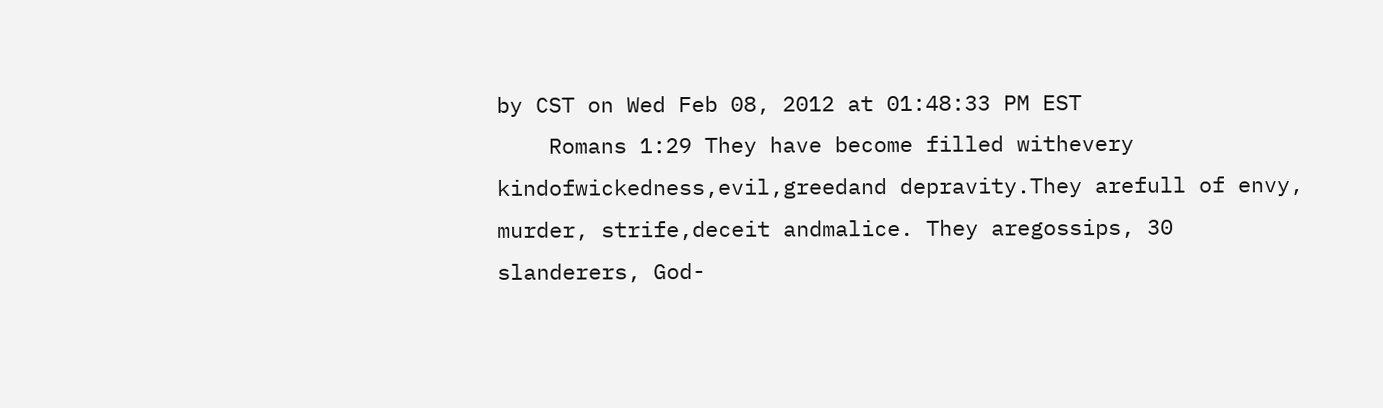by CST on Wed Feb 08, 2012 at 01:48:33 PM EST
    Romans 1:29 They have become filled withevery kindofwickedness,evil,greedand depravity.They arefull of envy, murder, strife,deceit andmalice. They aregossips, 30 slanderers, God-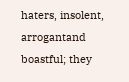haters, insolent, arrogantand boastful; they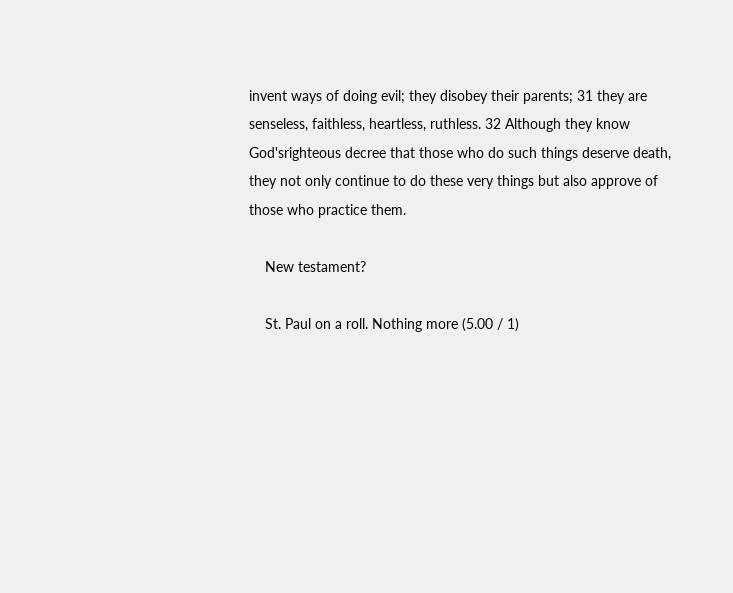invent ways of doing evil; they disobey their parents; 31 they are senseless, faithless, heartless, ruthless. 32 Although they know God'srighteous decree that those who do such things deserve death, they not only continue to do these very things but also approve of those who practice them.

    New testament?

    St. Paul on a roll. Nothing more (5.00 / 1)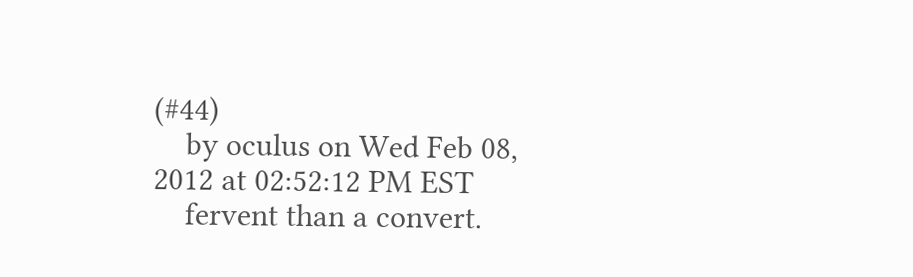(#44)
    by oculus on Wed Feb 08, 2012 at 02:52:12 PM EST
    fervent than a convert.